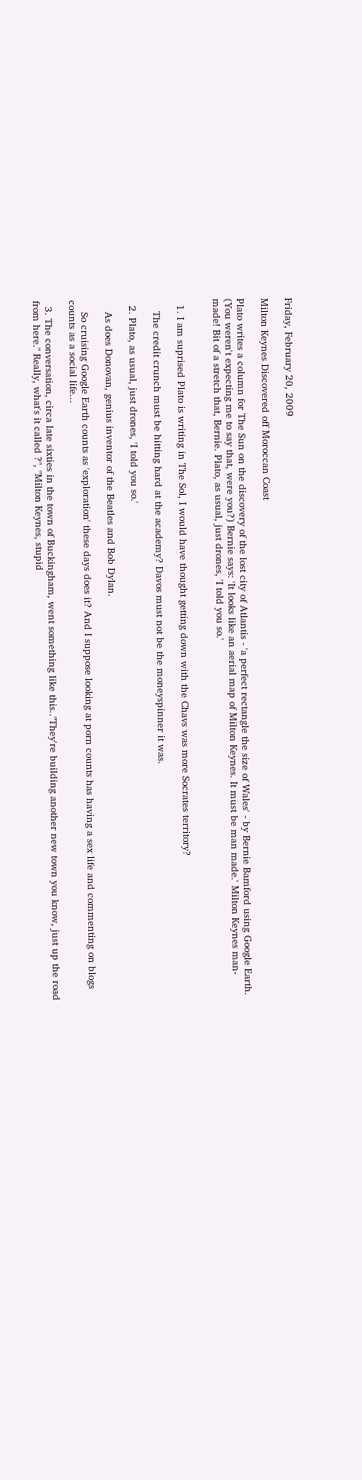Friday, February 20, 2009

Milton Keynes Discovered off Moroccan Coast

Plato writes a column for The Sun on the discovery of the lost city of Atlantis - 'a perfect rectangle the size of Wales' - by Bernie Bamford using Google Earth. (You weren't expecting me to say that, were you?) Bernie says: 'It looks like an aerial map of Milton Keynes. It must be man made.' Milton Keynes man-made! Bit of a stretch that, Bernie. Plato, as usual, just drones, 'I told you so.'


  1. I am suprised Plato is writing in The Sol, I would have thought getting down with the Chavs was more Socrates territory?

    The credit crunch must be hitting hard at the academy? Davos must not be the moneyspinner it was.

  2. Plato, as usual, just drones, 'I told you so.'

    As does Donovan, genius inventor of the Beatles and Bob Dylan.

    So cruising Google Earth counts as 'exploration' these days does it? And I suppose looking at porn counts has having a sex life and commenting on blogs counts as a social life...

  3. The conversation, circa late sixties in the town of Buckingham, went something like this.."They're building another new town you know, just up the road from here." Really, what's it called ?", "Milton Keynes, stupid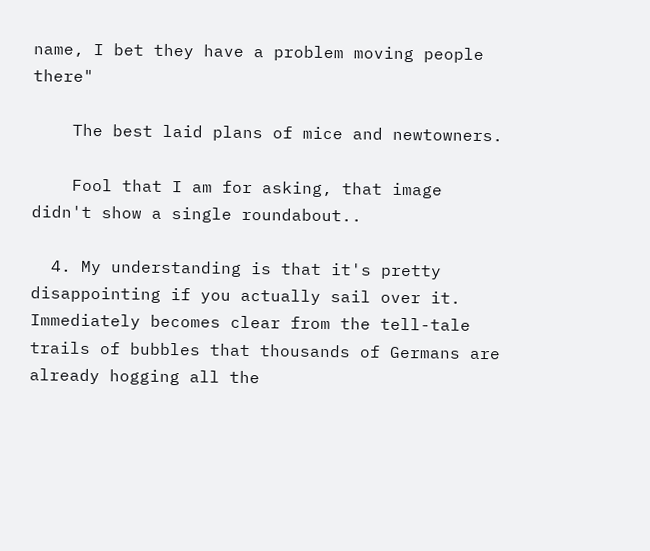name, I bet they have a problem moving people there"

    The best laid plans of mice and newtowners.

    Fool that I am for asking, that image didn't show a single roundabout..

  4. My understanding is that it's pretty disappointing if you actually sail over it. Immediately becomes clear from the tell-tale trails of bubbles that thousands of Germans are already hogging all the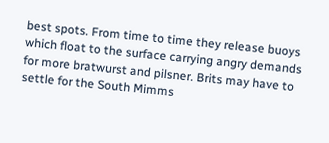best spots. From time to time they release buoys which float to the surface carrying angry demands for more bratwurst and pilsner. Brits may have to settle for the South Mimms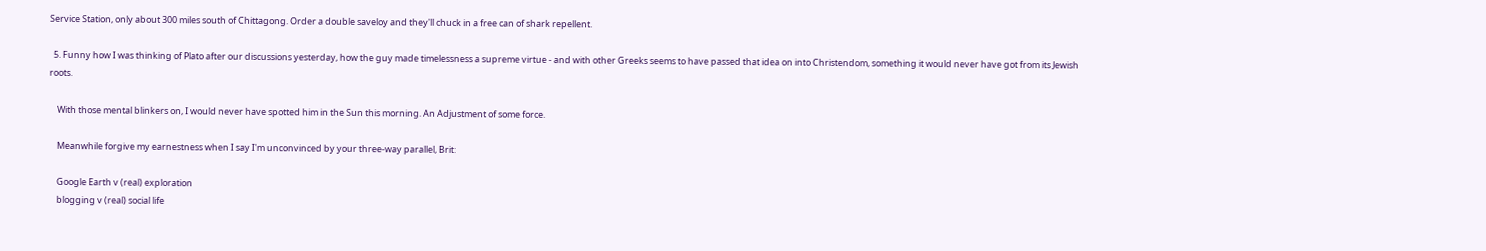Service Station, only about 300 miles south of Chittagong. Order a double saveloy and they'll chuck in a free can of shark repellent.

  5. Funny how I was thinking of Plato after our discussions yesterday, how the guy made timelessness a supreme virtue - and with other Greeks seems to have passed that idea on into Christendom, something it would never have got from its Jewish roots.

    With those mental blinkers on, I would never have spotted him in the Sun this morning. An Adjustment of some force.

    Meanwhile forgive my earnestness when I say I'm unconvinced by your three-way parallel, Brit:

    Google Earth v (real) exploration
    blogging v (real) social life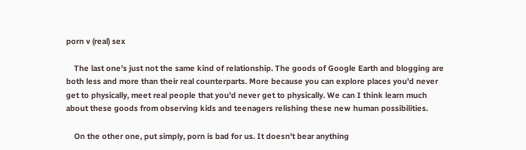porn v (real) sex

    The last one's just not the same kind of relationship. The goods of Google Earth and blogging are both less and more than their real counterparts. More because you can explore places you'd never get to physically, meet real people that you'd never get to physically. We can I think learn much about these goods from observing kids and teenagers relishing these new human possibilities.

    On the other one, put simply, porn is bad for us. It doesn't bear anything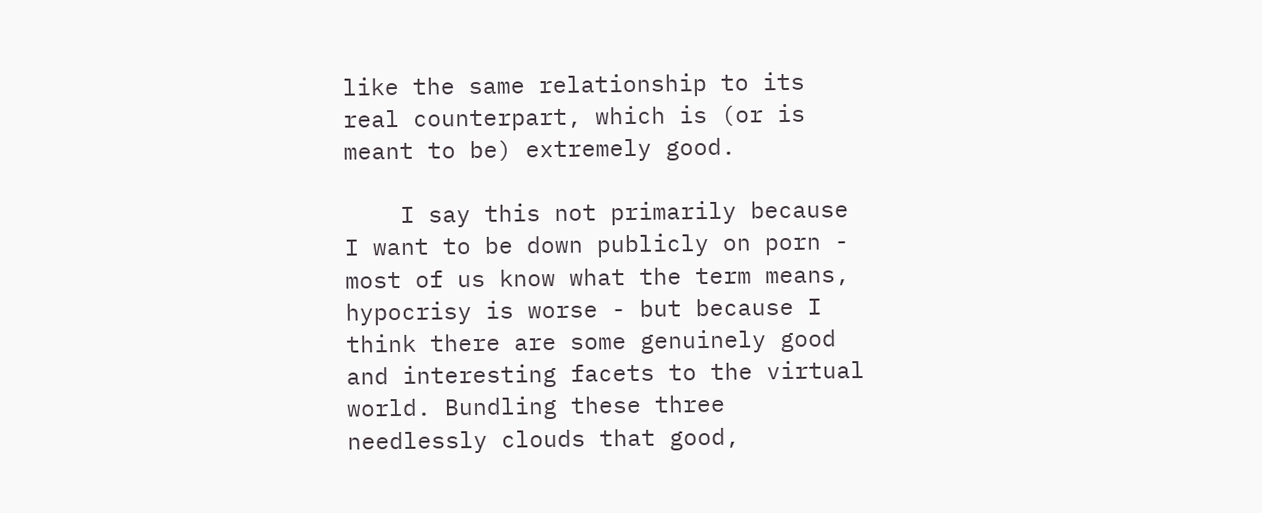like the same relationship to its real counterpart, which is (or is meant to be) extremely good.

    I say this not primarily because I want to be down publicly on porn - most of us know what the term means, hypocrisy is worse - but because I think there are some genuinely good and interesting facets to the virtual world. Bundling these three needlessly clouds that good,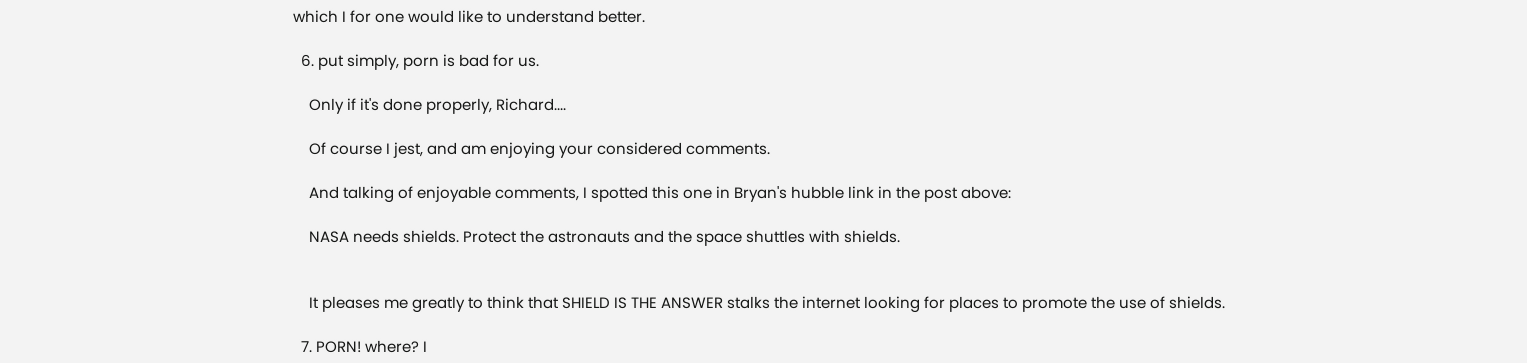which I for one would like to understand better.

  6. put simply, porn is bad for us.

    Only if it's done properly, Richard....

    Of course I jest, and am enjoying your considered comments.

    And talking of enjoyable comments, I spotted this one in Bryan's hubble link in the post above:

    NASA needs shields. Protect the astronauts and the space shuttles with shields.


    It pleases me greatly to think that SHIELD IS THE ANSWER stalks the internet looking for places to promote the use of shields.

  7. PORN! where? I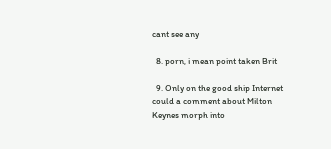cant see any

  8. porn, i mean point taken Brit

  9. Only on the good ship Internet could a comment about Milton Keynes morph into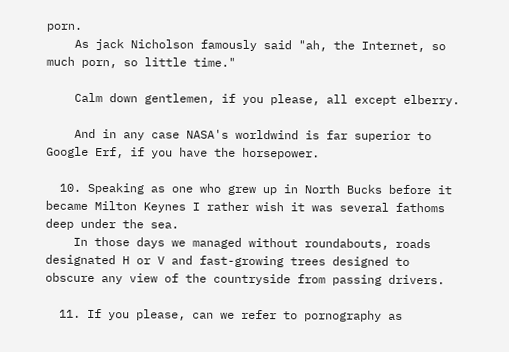porn.
    As jack Nicholson famously said "ah, the Internet, so much porn, so little time."

    Calm down gentlemen, if you please, all except elberry.

    And in any case NASA's worldwind is far superior to Google Erf, if you have the horsepower.

  10. Speaking as one who grew up in North Bucks before it became Milton Keynes I rather wish it was several fathoms deep under the sea.
    In those days we managed without roundabouts, roads designated H or V and fast-growing trees designed to obscure any view of the countryside from passing drivers.

  11. If you please, can we refer to pornography as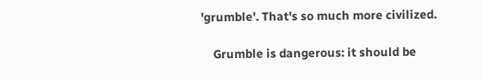'grumble'. That's so much more civilized.

    Grumble is dangerous: it should be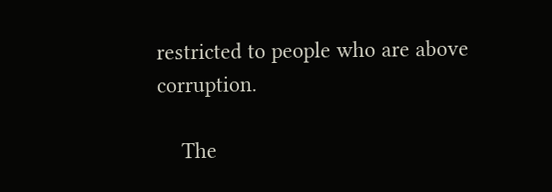restricted to people who are above corruption.

    The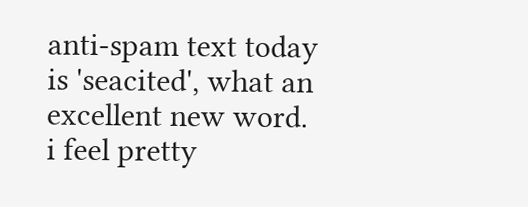anti-spam text today is 'seacited', what an excellent new word. i feel pretty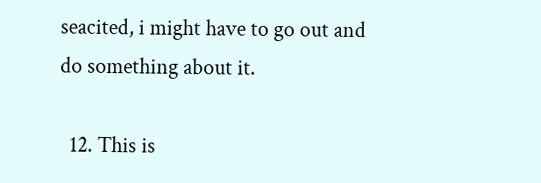seacited, i might have to go out and do something about it.

  12. This is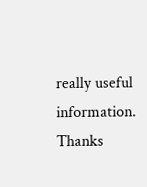really useful information. Thanks